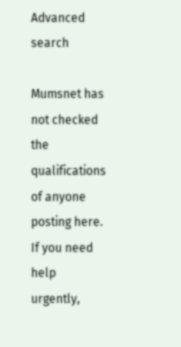Advanced search

Mumsnet has not checked the qualifications of anyone posting here. If you need help urgently,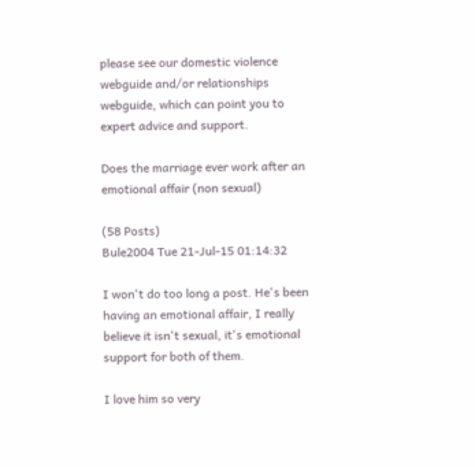please see our domestic violence webguide and/or relationships webguide, which can point you to expert advice and support.

Does the marriage ever work after an emotional affair (non sexual)

(58 Posts)
Bule2004 Tue 21-Jul-15 01:14:32

I won't do too long a post. He's been having an emotional affair, I really believe it isn't sexual, it's emotional support for both of them.

I love him so very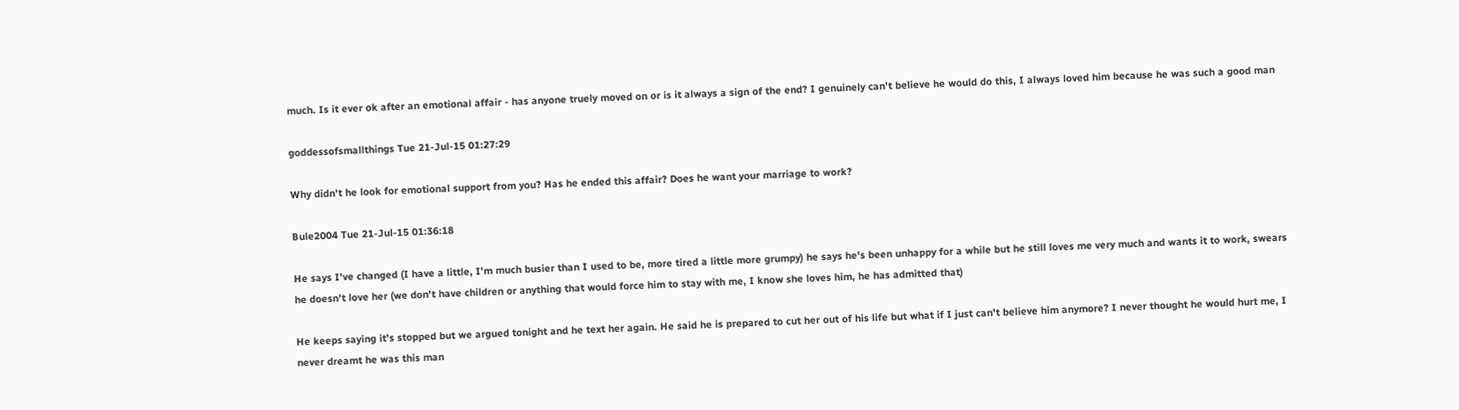much. Is it ever ok after an emotional affair - has anyone truely moved on or is it always a sign of the end? I genuinely can't believe he would do this, I always loved him because he was such a good man

goddessofsmallthings Tue 21-Jul-15 01:27:29

Why didn't he look for emotional support from you? Has he ended this affair? Does he want your marriage to work?

Bule2004 Tue 21-Jul-15 01:36:18

He says I've changed (I have a little, I'm much busier than I used to be, more tired a little more grumpy) he says he's been unhappy for a while but he still loves me very much and wants it to work, swears he doesn't love her (we don't have children or anything that would force him to stay with me, I know she loves him, he has admitted that)

He keeps saying it's stopped but we argued tonight and he text her again. He said he is prepared to cut her out of his life but what if I just can't believe him anymore? I never thought he would hurt me, I never dreamt he was this man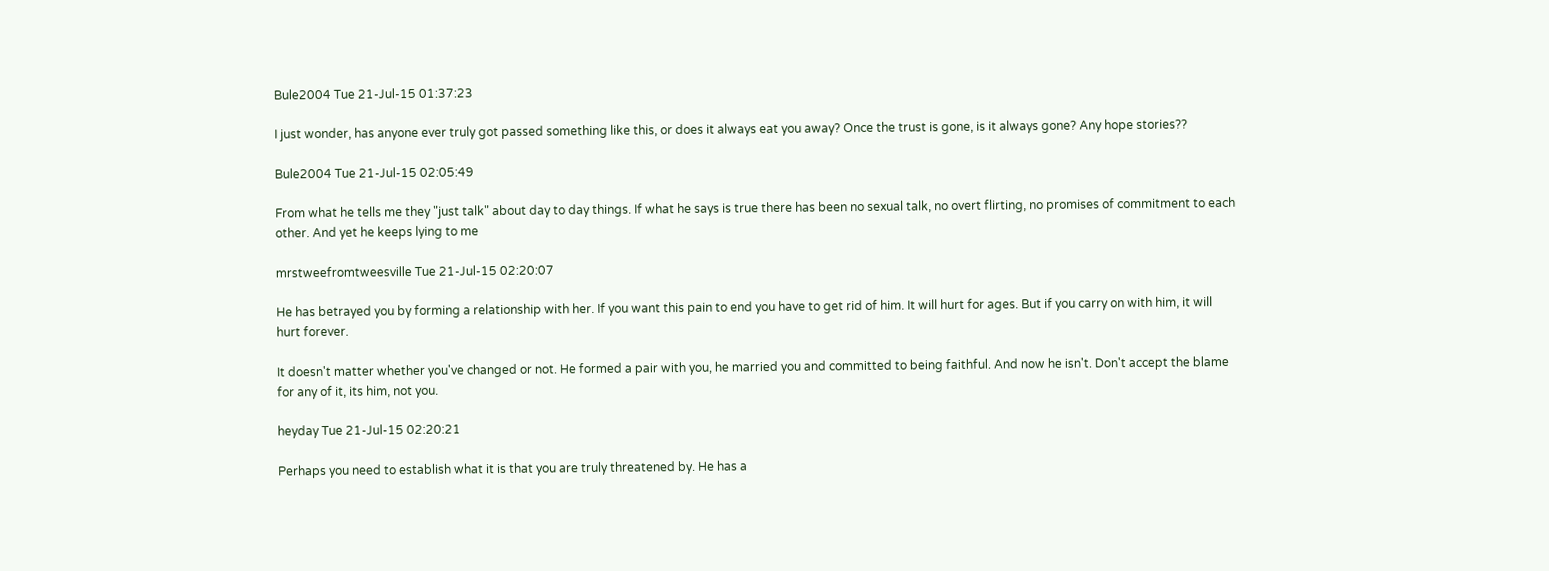Bule2004 Tue 21-Jul-15 01:37:23

I just wonder, has anyone ever truly got passed something like this, or does it always eat you away? Once the trust is gone, is it always gone? Any hope stories??

Bule2004 Tue 21-Jul-15 02:05:49

From what he tells me they "just talk" about day to day things. If what he says is true there has been no sexual talk, no overt flirting, no promises of commitment to each other. And yet he keeps lying to me

mrstweefromtweesville Tue 21-Jul-15 02:20:07

He has betrayed you by forming a relationship with her. If you want this pain to end you have to get rid of him. It will hurt for ages. But if you carry on with him, it will hurt forever.

It doesn't matter whether you've changed or not. He formed a pair with you, he married you and committed to being faithful. And now he isn't. Don't accept the blame for any of it, its him, not you.

heyday Tue 21-Jul-15 02:20:21

Perhaps you need to establish what it is that you are truly threatened by. He has a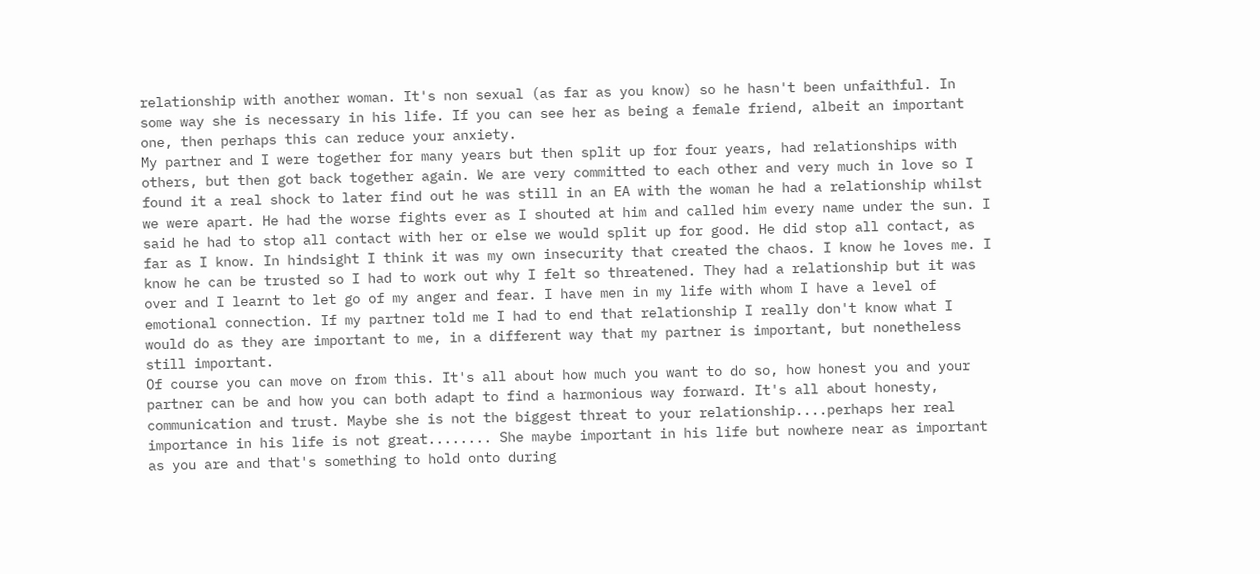relationship with another woman. It's non sexual (as far as you know) so he hasn't been unfaithful. In some way she is necessary in his life. If you can see her as being a female friend, albeit an important one, then perhaps this can reduce your anxiety.
My partner and I were together for many years but then split up for four years, had relationships with others, but then got back together again. We are very committed to each other and very much in love so I found it a real shock to later find out he was still in an EA with the woman he had a relationship whilst we were apart. He had the worse fights ever as I shouted at him and called him every name under the sun. I said he had to stop all contact with her or else we would split up for good. He did stop all contact, as far as I know. In hindsight I think it was my own insecurity that created the chaos. I know he loves me. I know he can be trusted so I had to work out why I felt so threatened. They had a relationship but it was over and I learnt to let go of my anger and fear. I have men in my life with whom I have a level of emotional connection. If my partner told me I had to end that relationship I really don't know what I would do as they are important to me, in a different way that my partner is important, but nonetheless still important.
Of course you can move on from this. It's all about how much you want to do so, how honest you and your partner can be and how you can both adapt to find a harmonious way forward. It's all about honesty, communication and trust. Maybe she is not the biggest threat to your relationship....perhaps her real importance in his life is not great........ She maybe important in his life but nowhere near as important as you are and that's something to hold onto during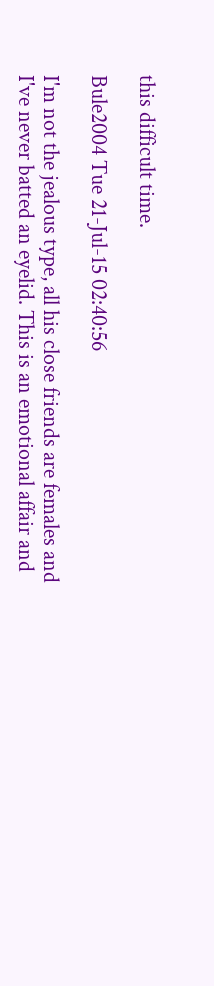this difficult time.

Bule2004 Tue 21-Jul-15 02:40:56

I'm not the jealous type, all his close friends are females and I've never batted an eyelid. This is an emotional affair and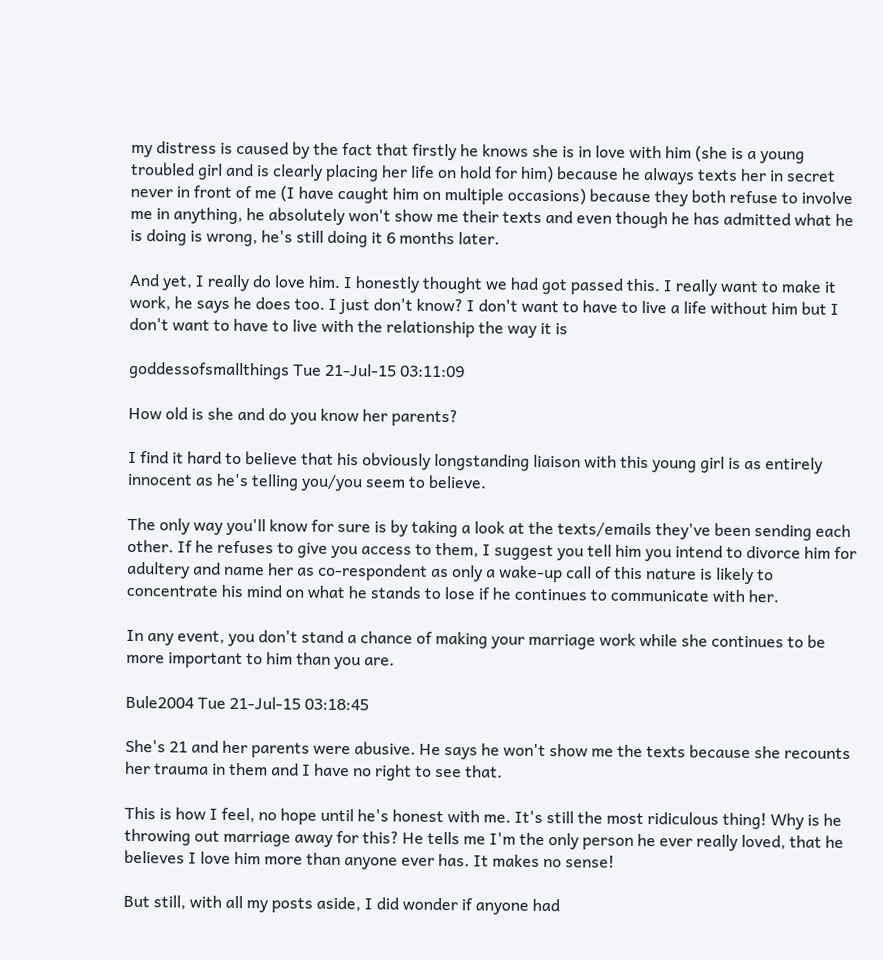my distress is caused by the fact that firstly he knows she is in love with him (she is a young troubled girl and is clearly placing her life on hold for him) because he always texts her in secret never in front of me (I have caught him on multiple occasions) because they both refuse to involve me in anything, he absolutely won't show me their texts and even though he has admitted what he is doing is wrong, he's still doing it 6 months later.

And yet, I really do love him. I honestly thought we had got passed this. I really want to make it work, he says he does too. I just don't know? I don't want to have to live a life without him but I don't want to have to live with the relationship the way it is

goddessofsmallthings Tue 21-Jul-15 03:11:09

How old is she and do you know her parents?

I find it hard to believe that his obviously longstanding liaison with this young girl is as entirely innocent as he's telling you/you seem to believe.

The only way you'll know for sure is by taking a look at the texts/emails they've been sending each other. If he refuses to give you access to them, I suggest you tell him you intend to divorce him for adultery and name her as co-respondent as only a wake-up call of this nature is likely to concentrate his mind on what he stands to lose if he continues to communicate with her.

In any event, you don't stand a chance of making your marriage work while she continues to be more important to him than you are.

Bule2004 Tue 21-Jul-15 03:18:45

She's 21 and her parents were abusive. He says he won't show me the texts because she recounts her trauma in them and I have no right to see that.

This is how I feel, no hope until he's honest with me. It's still the most ridiculous thing! Why is he throwing out marriage away for this? He tells me I'm the only person he ever really loved, that he believes I love him more than anyone ever has. It makes no sense!

But still, with all my posts aside, I did wonder if anyone had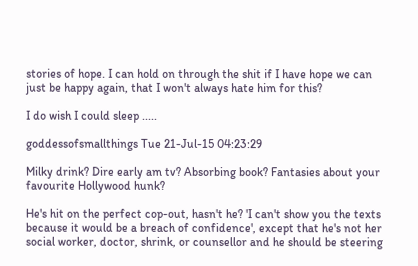stories of hope. I can hold on through the shit if I have hope we can just be happy again, that I won't always hate him for this?

I do wish I could sleep .....

goddessofsmallthings Tue 21-Jul-15 04:23:29

Milky drink? Dire early am tv? Absorbing book? Fantasies about your favourite Hollywood hunk?

He's hit on the perfect cop-out, hasn't he? 'I can't show you the texts because it would be a breach of confidence', except that he's not her social worker, doctor, shrink, or counsellor and he should be steering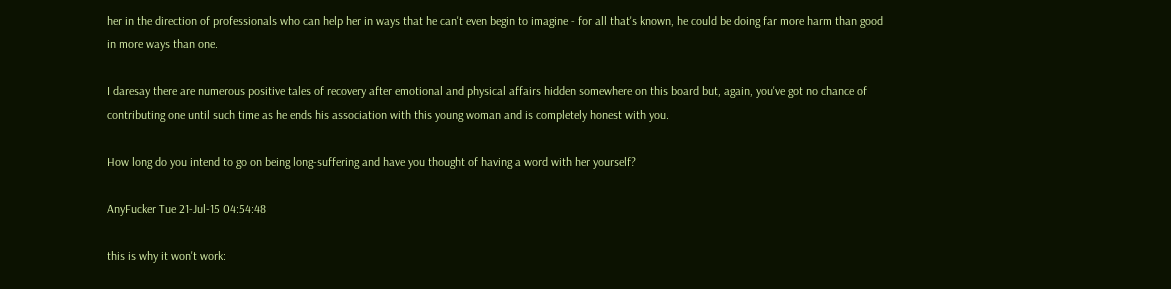her in the direction of professionals who can help her in ways that he can't even begin to imagine - for all that's known, he could be doing far more harm than good in more ways than one.

I daresay there are numerous positive tales of recovery after emotional and physical affairs hidden somewhere on this board but, again, you've got no chance of contributing one until such time as he ends his association with this young woman and is completely honest with you.

How long do you intend to go on being long-suffering and have you thought of having a word with her yourself?

AnyFucker Tue 21-Jul-15 04:54:48

this is why it won't work: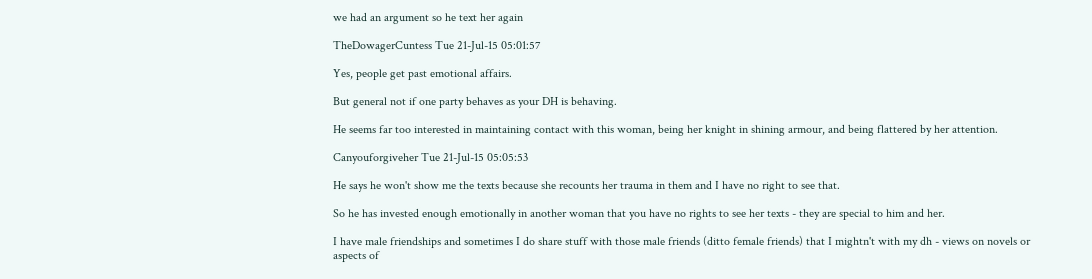we had an argument so he text her again

TheDowagerCuntess Tue 21-Jul-15 05:01:57

Yes, people get past emotional affairs.

But general not if one party behaves as your DH is behaving.

He seems far too interested in maintaining contact with this woman, being her knight in shining armour, and being flattered by her attention.

Canyouforgiveher Tue 21-Jul-15 05:05:53

He says he won't show me the texts because she recounts her trauma in them and I have no right to see that.

So he has invested enough emotionally in another woman that you have no rights to see her texts - they are special to him and her.

I have male friendships and sometimes I do share stuff with those male friends (ditto female friends) that I mightn't with my dh - views on novels or aspects of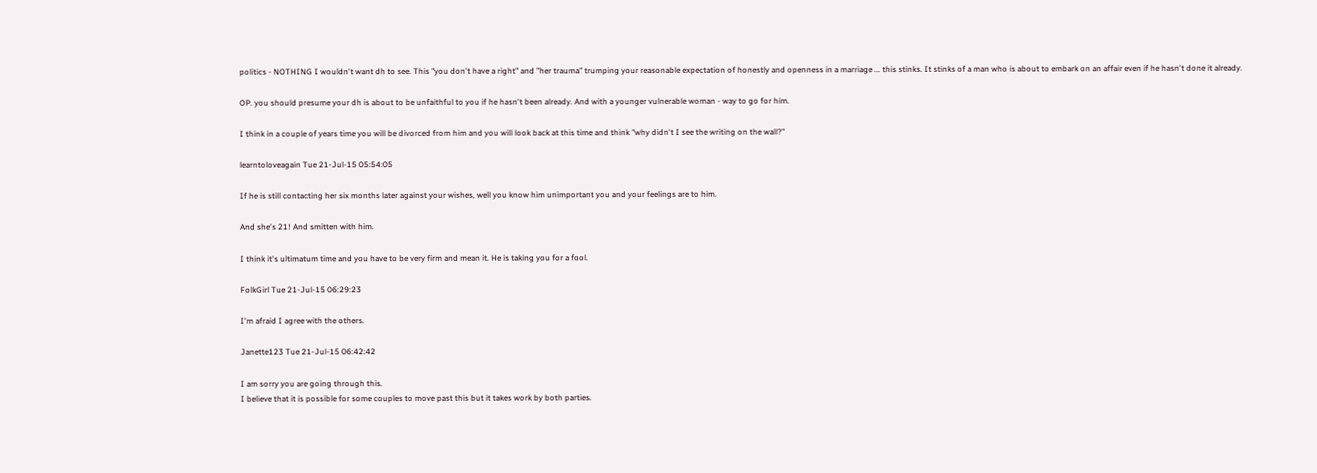politics - NOTHING I wouldn't want dh to see. This "you don't have a right" and "her trauma" trumping your reasonable expectation of honestly and openness in a marriage ... this stinks. It stinks of a man who is about to embark on an affair even if he hasn't done it already.

OP. you should presume your dh is about to be unfaithful to you if he hasn't been already. And with a younger vulnerable woman - way to go for him.

I think in a couple of years time you will be divorced from him and you will look back at this time and think "why didn't I see the writing on the wall?"

learntoloveagain Tue 21-Jul-15 05:54:05

If he is still contacting her six months later against your wishes, well you know him unimportant you and your feelings are to him.

And she's 21! And smitten with him.

I think it's ultimatum time and you have to be very firm and mean it. He is taking you for a fool.

FolkGirl Tue 21-Jul-15 06:29:23

I'm afraid I agree with the others.

Janette123 Tue 21-Jul-15 06:42:42

I am sorry you are going through this.
I believe that it is possible for some couples to move past this but it takes work by both parties.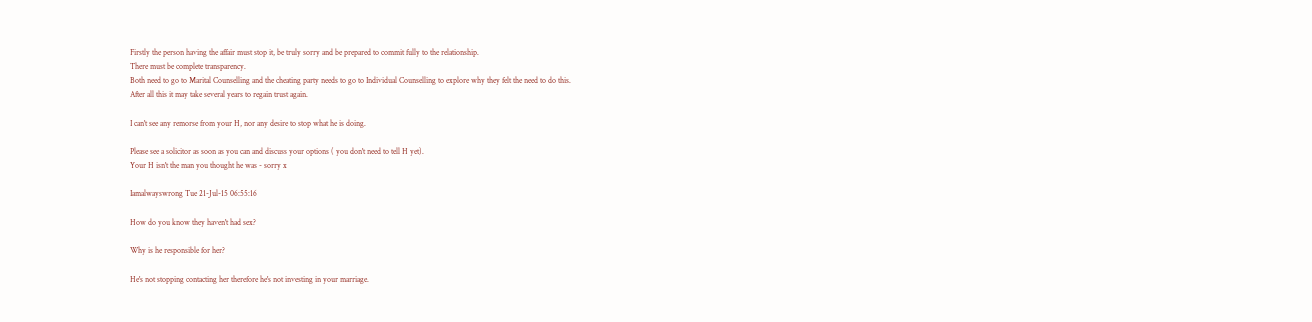Firstly the person having the affair must stop it, be truly sorry and be prepared to commit fully to the relationship.
There must be complete transparency.
Both need to go to Marital Counselling and the cheating party needs to go to Individual Counselling to explore why they felt the need to do this.
After all this it may take several years to regain trust again.

I can't see any remorse from your H, nor any desire to stop what he is doing.

Please see a solicitor as soon as you can and discuss your options ( you don't need to tell H yet).
Your H isn't the man you thought he was - sorry x

Iamalwayswrong Tue 21-Jul-15 06:55:16

How do you know they haven't had sex?

Why is he responsible for her?

He's not stopping contacting her therefore he's not investing in your marriage.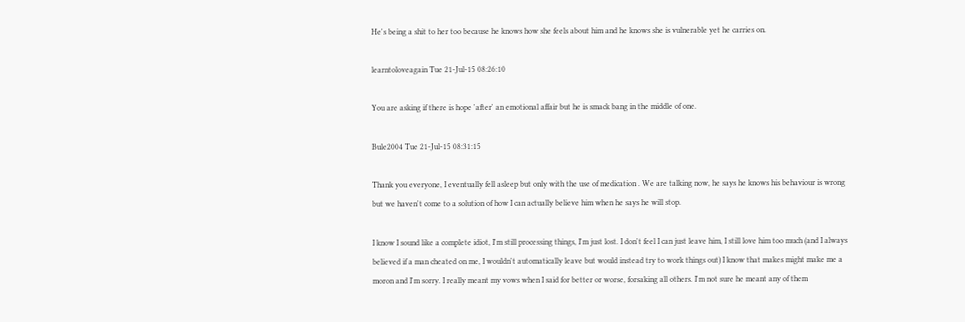He's being a shit to her too because he knows how she feels about him and he knows she is vulnerable yet he carries on.

learntoloveagain Tue 21-Jul-15 08:26:10

You are asking if there is hope 'after' an emotional affair but he is smack bang in the middle of one.

Bule2004 Tue 21-Jul-15 08:31:15

Thank you everyone, I eventually fell asleep but only with the use of medication . We are talking now, he says he knows his behaviour is wrong but we haven't come to a solution of how I can actually believe him when he says he will stop.

I know I sound like a complete idiot, I'm still processing things, I'm just lost. I don't feel I can just leave him, I still love him too much (and I always believed if a man cheated on me, I wouldn't automatically leave but would instead try to work things out) I know that makes might make me a moron and I'm sorry. I really meant my vows when I said for better or worse, forsaking all others. I'm not sure he meant any of them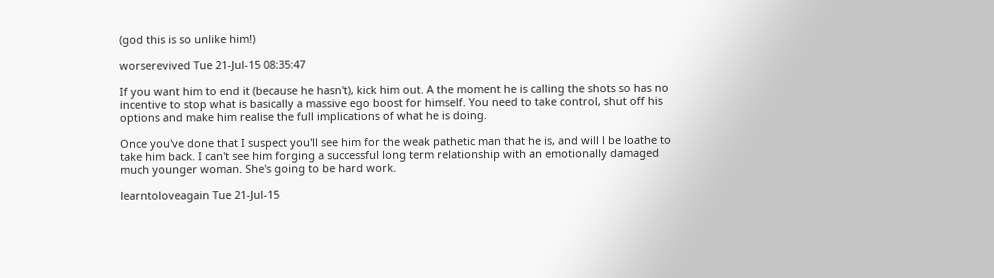(god this is so unlike him!)

worserevived Tue 21-Jul-15 08:35:47

If you want him to end it (because he hasn't), kick him out. A the moment he is calling the shots so has no incentive to stop what is basically a massive ego boost for himself. You need to take control, shut off his options and make him realise the full implications of what he is doing.

Once you've done that I suspect you'll see him for the weak pathetic man that he is, and will l be loathe to take him back. I can't see him forging a successful long term relationship with an emotionally damaged much younger woman. She's going to be hard work.

learntoloveagain Tue 21-Jul-15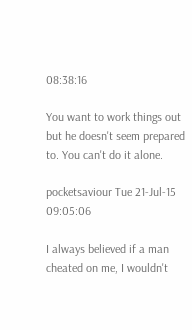08:38:16

You want to work things out but he doesn't seem prepared to. You can't do it alone.

pocketsaviour Tue 21-Jul-15 09:05:06

I always believed if a man cheated on me, I wouldn't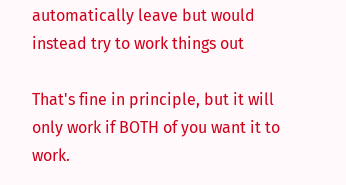automatically leave but would instead try to work things out

That's fine in principle, but it will only work if BOTH of you want it to work.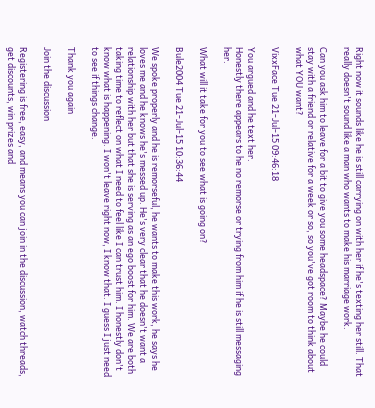Right now it sounds like he is still carrying on with her if he's texting her still. That really doesn't sound like a man who wants to make his marriage work.

Can you ask him to leave for a bit to give you some headspace? Maybe he could stay with a friend or relative for a week or so, so you've got room to think about what YOU want?

VixxFace Tue 21-Jul-15 09:46:18

You argued and he text her.
Honestly there appears to he no remorse or trying from him if he is still messaging her.

What will it take for you to see what is going on?

Bule2004 Tue 21-Jul-15 10:36:44

We spoke properly and he is remorseful, he wants to make this work, he says he loves me and he knows he's messed up. He's very clear that he doesn't want a relationship with her but that she is serving as an ego boost for him. We are both taking time to reflect on what I need to feel like I can trust him. I honestly don't know what is happening. I won't leave right now, I know that. I guess I just need to see if things change.

Thank you again

Join the discussion

Registering is free, easy, and means you can join in the discussion, watch threads, get discounts, win prizes and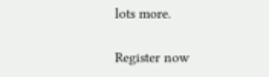lots more.

Register now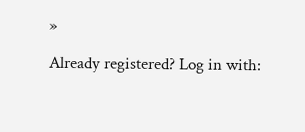»

Already registered? Log in with: